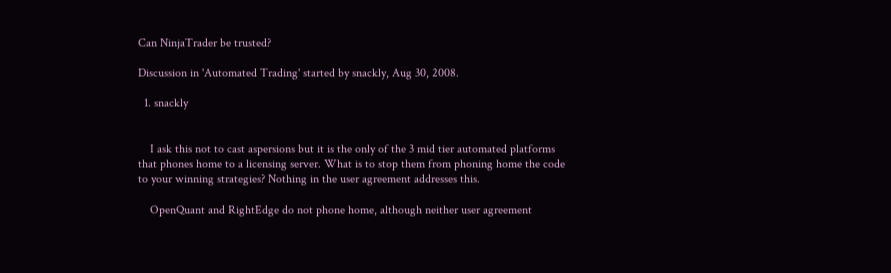Can NinjaTrader be trusted?

Discussion in 'Automated Trading' started by snackly, Aug 30, 2008.

  1. snackly


    I ask this not to cast aspersions but it is the only of the 3 mid tier automated platforms that phones home to a licensing server. What is to stop them from phoning home the code to your winning strategies? Nothing in the user agreement addresses this.

    OpenQuant and RightEdge do not phone home, although neither user agreement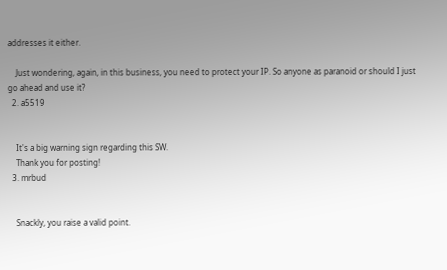addresses it either.

    Just wondering, again, in this business, you need to protect your IP. So anyone as paranoid or should I just go ahead and use it?
  2. a5519


    It's a big warning sign regarding this SW.
    Thank you for posting!
  3. mrbud


    Snackly, you raise a valid point.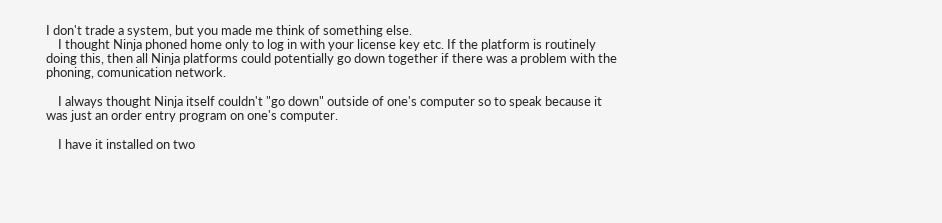I don't trade a system, but you made me think of something else.
    I thought Ninja phoned home only to log in with your license key etc. If the platform is routinely doing this, then all Ninja platforms could potentially go down together if there was a problem with the phoning, comunication network.

    I always thought Ninja itself couldn't "go down" outside of one's computer so to speak because it was just an order entry program on one's computer.

    I have it installed on two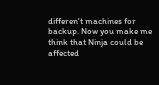differen't machines for backup. Now you make me think that Ninja could be affected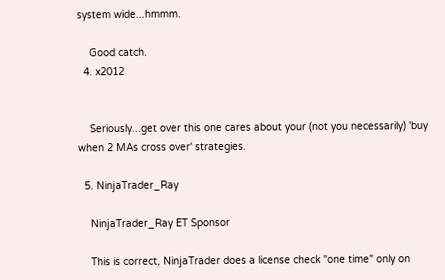system wide...hmmm.

    Good catch.
  4. x2012


    Seriously...get over this one cares about your (not you necessarily) 'buy when 2 MAs cross over' strategies.

  5. NinjaTrader_Ray

    NinjaTrader_Ray ET Sponsor

    This is correct, NinjaTrader does a license check "one time" only on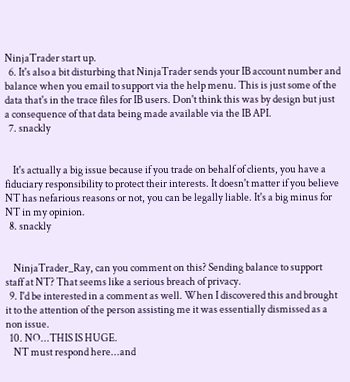NinjaTrader start up.
  6. It's also a bit disturbing that NinjaTrader sends your IB account number and balance when you email to support via the help menu. This is just some of the data that's in the trace files for IB users. Don't think this was by design but just a consequence of that data being made available via the IB API.
  7. snackly


    It's actually a big issue because if you trade on behalf of clients, you have a fiduciary responsibility to protect their interests. It doesn't matter if you believe NT has nefarious reasons or not, you can be legally liable. It's a big minus for NT in my opinion.
  8. snackly


    NinjaTrader_Ray, can you comment on this? Sending balance to support staff at NT? That seems like a serious breach of privacy.
  9. I'd be interested in a comment as well. When I discovered this and brought it to the attention of the person assisting me it was essentially dismissed as a non issue.
  10. NO...THIS IS HUGE.
    NT must respond here...and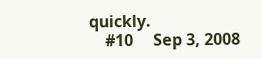quickly.
    #10     Sep 3, 2008